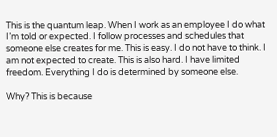This is the quantum leap. When I work as an employee I do what I’m told or expected. I follow processes and schedules that someone else creates for me. This is easy. I do not have to think. I am not expected to create. This is also hard. I have limited freedom. Everything I do is determined by someone else.

Why? This is because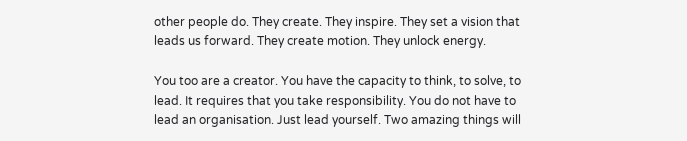other people do. They create. They inspire. They set a vision that leads us forward. They create motion. They unlock energy.

You too are a creator. You have the capacity to think, to solve, to lead. It requires that you take responsibility. You do not have to lead an organisation. Just lead yourself. Two amazing things will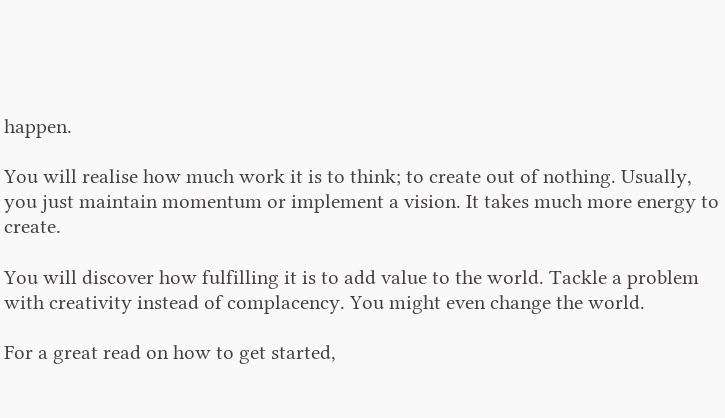happen.

You will realise how much work it is to think; to create out of nothing. Usually, you just maintain momentum or implement a vision. It takes much more energy to create.

You will discover how fulfilling it is to add value to the world. Tackle a problem with creativity instead of complacency. You might even change the world.

For a great read on how to get started,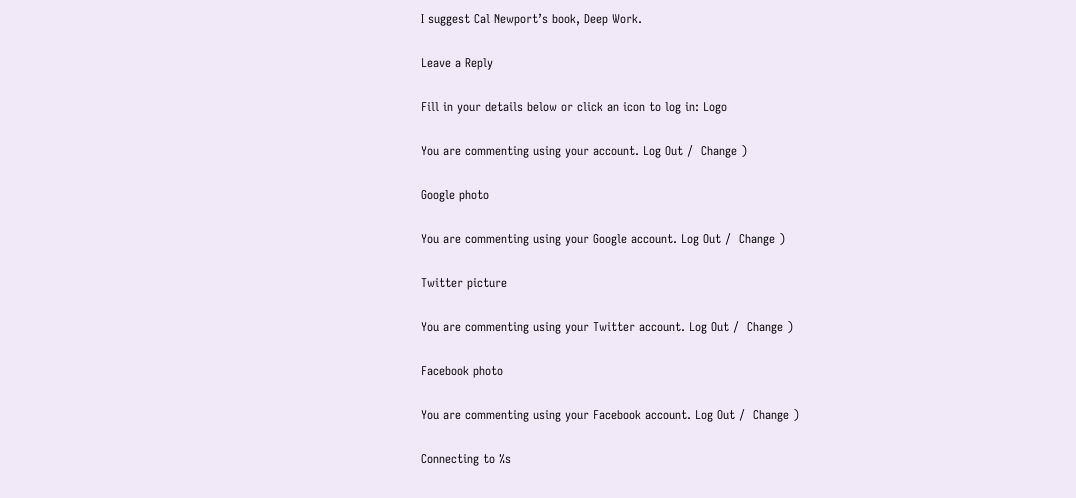I suggest Cal Newport’s book, Deep Work.

Leave a Reply

Fill in your details below or click an icon to log in: Logo

You are commenting using your account. Log Out /  Change )

Google photo

You are commenting using your Google account. Log Out /  Change )

Twitter picture

You are commenting using your Twitter account. Log Out /  Change )

Facebook photo

You are commenting using your Facebook account. Log Out /  Change )

Connecting to %s